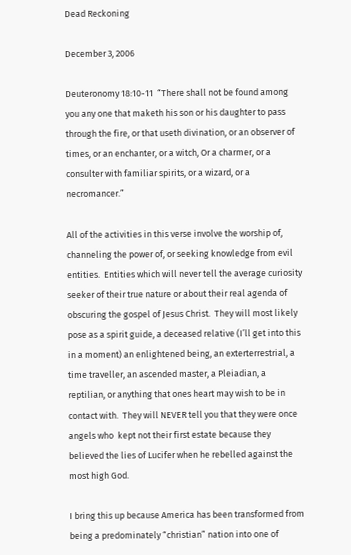Dead Reckoning

December 3, 2006

Deuteronomy 18:10-11  “There shall not be found among you any one that maketh his son or his daughter to pass through the fire, or that useth divination, or an observer of times, or an enchanter, or a witch, Or a charmer, or a consulter with familiar spirits, or a wizard, or a necromancer.”

All of the activities in this verse involve the worship of, channeling the power of, or seeking knowledge from evil entities.  Entities which will never tell the average curiosity seeker of their true nature or about their real agenda of obscuring the gospel of Jesus Christ.  They will most likely pose as a spirit guide, a deceased relative (I’ll get into this in a moment) an enlightened being, an exterterrestrial, a time traveller, an ascended master, a Pleiadian, a reptilian, or anything that ones heart may wish to be in contact with.  They will NEVER tell you that they were once angels who  kept not their first estate because they believed the lies of Lucifer when he rebelled against the most high God.

I bring this up because America has been transformed from being a predominately “christian” nation into one of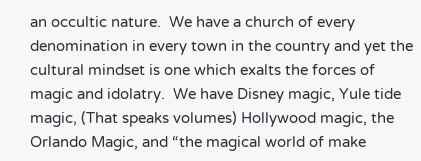an occultic nature.  We have a church of every denomination in every town in the country and yet the cultural mindset is one which exalts the forces of magic and idolatry.  We have Disney magic, Yule tide magic, (That speaks volumes) Hollywood magic, the Orlando Magic, and “the magical world of make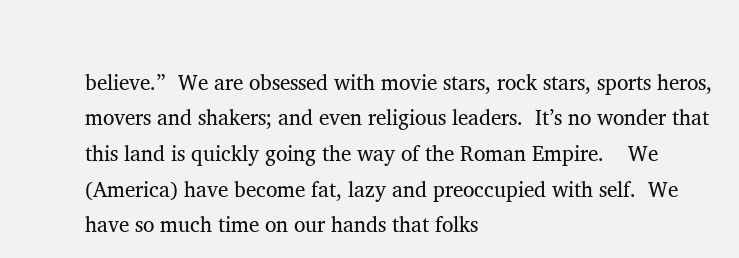believe.”  We are obsessed with movie stars, rock stars, sports heros, movers and shakers; and even religious leaders.  It’s no wonder that this land is quickly going the way of the Roman Empire.    We (America) have become fat, lazy and preoccupied with self.  We have so much time on our hands that folks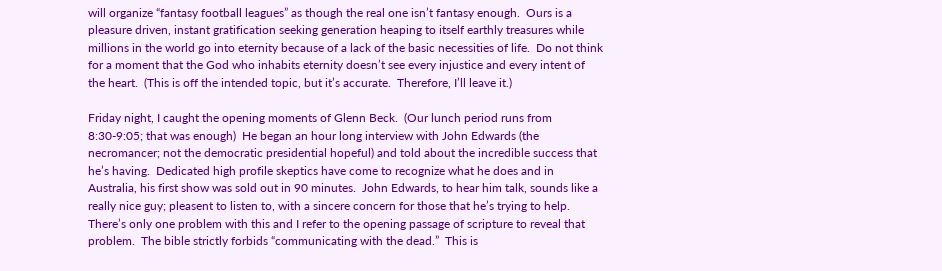will organize “fantasy football leagues” as though the real one isn’t fantasy enough.  Ours is a pleasure driven, instant gratification seeking generation heaping to itself earthly treasures while millions in the world go into eternity because of a lack of the basic necessities of life.  Do not think for a moment that the God who inhabits eternity doesn’t see every injustice and every intent of the heart.  (This is off the intended topic, but it’s accurate.  Therefore, I’ll leave it.)

Friday night, I caught the opening moments of Glenn Beck.  (Our lunch period runs from 8:30-9:05; that was enough)  He began an hour long interview with John Edwards (the necromancer; not the democratic presidential hopeful) and told about the incredible success that he’s having.  Dedicated high profile skeptics have come to recognize what he does and in Australia, his first show was sold out in 90 minutes.  John Edwards, to hear him talk, sounds like a really nice guy; pleasent to listen to, with a sincere concern for those that he’s trying to help.  There’s only one problem with this and I refer to the opening passage of scripture to reveal that problem.  The bible strictly forbids “communicating with the dead.”  This is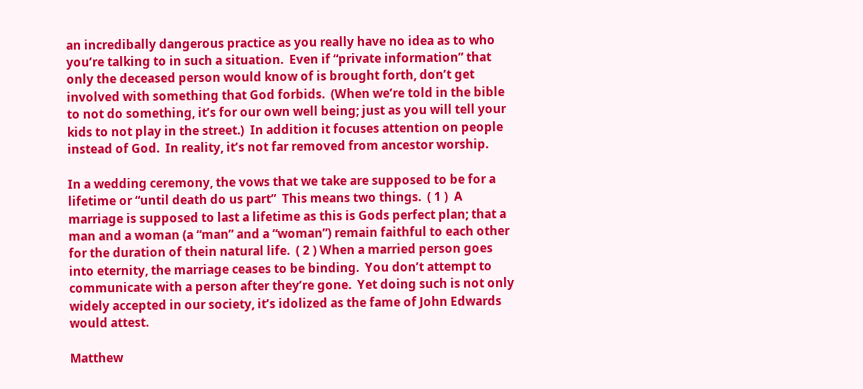an incredibally dangerous practice as you really have no idea as to who you’re talking to in such a situation.  Even if “private information” that only the deceased person would know of is brought forth, don’t get involved with something that God forbids.  (When we’re told in the bible to not do something, it’s for our own well being; just as you will tell your kids to not play in the street.)  In addition it focuses attention on people instead of God.  In reality, it’s not far removed from ancestor worship.

In a wedding ceremony, the vows that we take are supposed to be for a lifetime or “until death do us part”  This means two things.  ( 1 )  A marriage is supposed to last a lifetime as this is Gods perfect plan; that a man and a woman (a “man” and a “woman”) remain faithful to each other for the duration of thein natural life.  ( 2 ) When a married person goes into eternity, the marriage ceases to be binding.  You don’t attempt to communicate with a person after they’re gone.  Yet doing such is not only widely accepted in our society, it’s idolized as the fame of John Edwards would attest.

Matthew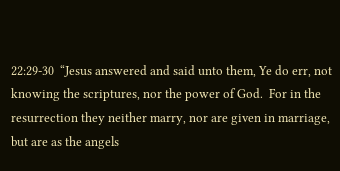22:29-30  “Jesus answered and said unto them, Ye do err, not knowing the scriptures, nor the power of God.  For in the resurrection they neither marry, nor are given in marriage, but are as the angels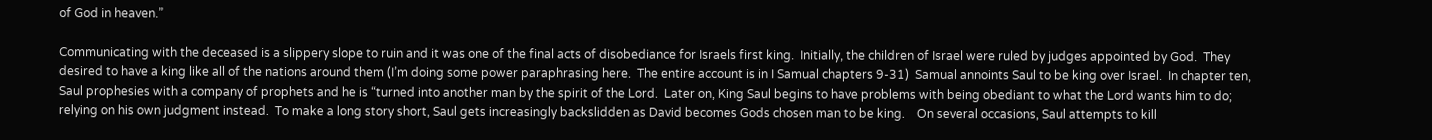of God in heaven.”

Communicating with the deceased is a slippery slope to ruin and it was one of the final acts of disobediance for Israels first king.  Initially, the children of Israel were ruled by judges appointed by God.  They desired to have a king like all of the nations around them (I’m doing some power paraphrasing here.  The entire account is in I Samual chapters 9-31)  Samual annoints Saul to be king over Israel.  In chapter ten, Saul prophesies with a company of prophets and he is “turned into another man by the spirit of the Lord.  Later on, King Saul begins to have problems with being obediant to what the Lord wants him to do; relying on his own judgment instead.  To make a long story short, Saul gets increasingly backslidden as David becomes Gods chosen man to be king.    On several occasions, Saul attempts to kill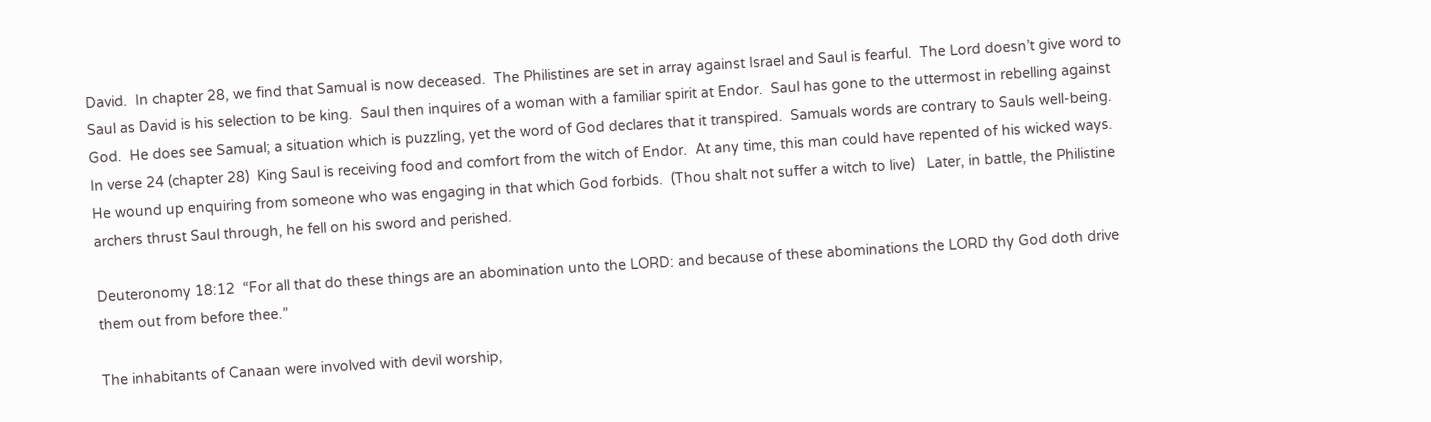David.  In chapter 28, we find that Samual is now deceased.  The Philistines are set in array against Israel and Saul is fearful.  The Lord doesn’t give word to Saul as David is his selection to be king.  Saul then inquires of a woman with a familiar spirit at Endor.  Saul has gone to the uttermost in rebelling against God.  He does see Samual; a situation which is puzzling, yet the word of God declares that it transpired.  Samuals words are contrary to Sauls well-being.  In verse 24 (chapter 28)  King Saul is receiving food and comfort from the witch of Endor.  At any time, this man could have repented of his wicked ways.  He wound up enquiring from someone who was engaging in that which God forbids.  (Thou shalt not suffer a witch to live)   Later, in battle, the Philistine archers thrust Saul through, he fell on his sword and perished.

Deuteronomy 18:12  “For all that do these things are an abomination unto the LORD: and because of these abominations the LORD thy God doth drive them out from before thee.”

The inhabitants of Canaan were involved with devil worship,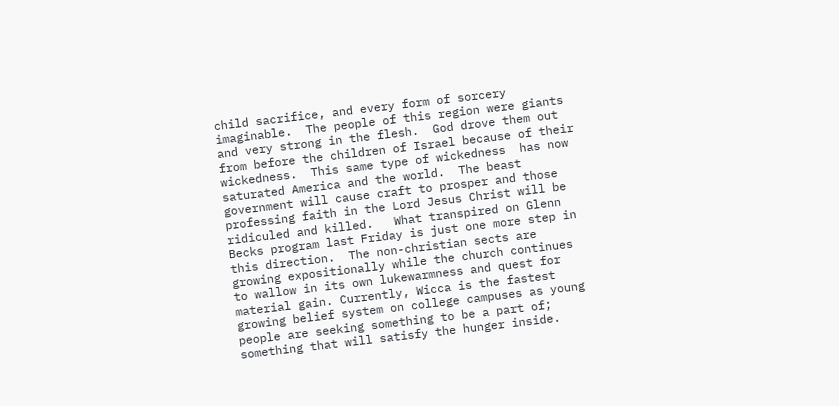child sacrifice, and every form of sorcery imaginable.  The people of this region were giants and very strong in the flesh.  God drove them out from before the children of Israel because of their wickedness.  This same type of wickedness  has now saturated America and the world.  The beast government will cause craft to prosper and those professing faith in the Lord Jesus Christ will be ridiculed and killed.   What transpired on Glenn Becks program last Friday is just one more step in this direction.  The non-christian sects are growing expositionally while the church continues to wallow in its own lukewarmness and quest for material gain. Currently, Wicca is the fastest growing belief system on college campuses as young people are seeking something to be a part of; something that will satisfy the hunger inside.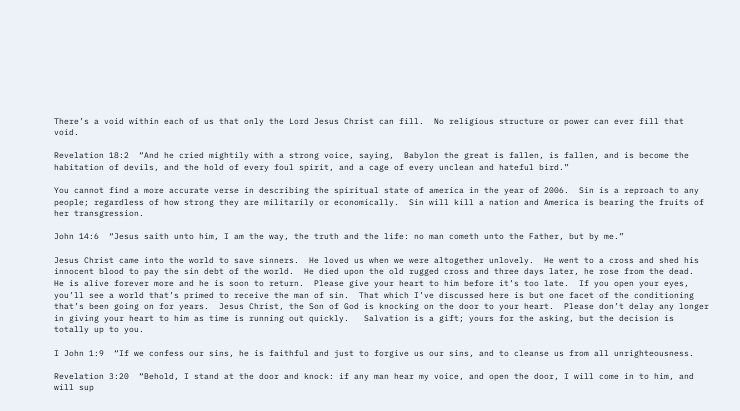There’s a void within each of us that only the Lord Jesus Christ can fill.  No religious structure or power can ever fill that void.

Revelation 18:2  “And he cried mightily with a strong voice, saying,  Babylon the great is fallen, is fallen, and is become the habitation of devils, and the hold of every foul spirit, and a cage of every unclean and hateful bird.”

You cannot find a more accurate verse in describing the spiritual state of america in the year of 2006.  Sin is a reproach to any people; regardless of how strong they are militarily or economically.  Sin will kill a nation and America is bearing the fruits of her transgression.

John 14:6  “Jesus saith unto him, I am the way, the truth and the life: no man cometh unto the Father, but by me.”

Jesus Christ came into the world to save sinners.  He loved us when we were altogether unlovely.  He went to a cross and shed his innocent blood to pay the sin debt of the world.  He died upon the old rugged cross and three days later, he rose from the dead.  He is alive forever more and he is soon to return.  Please give your heart to him before it’s too late.  If you open your eyes, you’ll see a world that’s primed to receive the man of sin.  That which I’ve discussed here is but one facet of the conditioning that’s been going on for years.  Jesus Christ, the Son of God is knocking on the door to your heart.  Please don’t delay any longer in giving your heart to him as time is running out quickly.   Salvation is a gift; yours for the asking, but the decision is totally up to you.

I John 1:9  “If we confess our sins, he is faithful and just to forgive us our sins, and to cleanse us from all unrighteousness.

Revelation 3:20  “Behold, I stand at the door and knock: if any man hear my voice, and open the door, I will come in to him, and will sup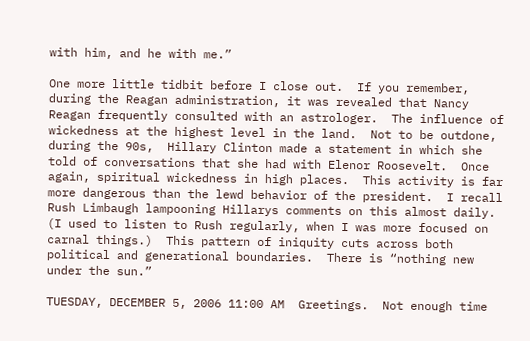with him, and he with me.”

One more little tidbit before I close out.  If you remember, during the Reagan administration, it was revealed that Nancy Reagan frequently consulted with an astrologer.  The influence of wickedness at the highest level in the land.  Not to be outdone, during the 90s,  Hillary Clinton made a statement in which she told of conversations that she had with Elenor Roosevelt.  Once again, spiritual wickedness in high places.  This activity is far more dangerous than the lewd behavior of the president.  I recall Rush Limbaugh lampooning Hillarys comments on this almost daily.  (I used to listen to Rush regularly, when I was more focused on carnal things.)  This pattern of iniquity cuts across both political and generational boundaries.  There is “nothing new under the sun.”

TUESDAY, DECEMBER 5, 2006 11:00 AM  Greetings.  Not enough time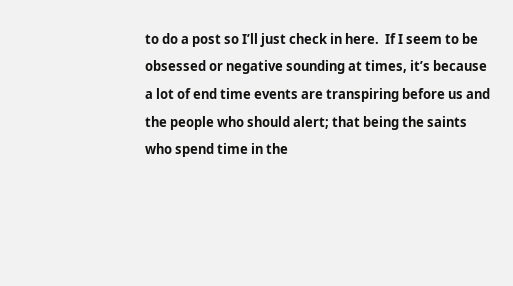to do a post so I’ll just check in here.  If I seem to be obsessed or negative sounding at times, it’s because a lot of end time events are transpiring before us and the people who should alert; that being the saints who spend time in the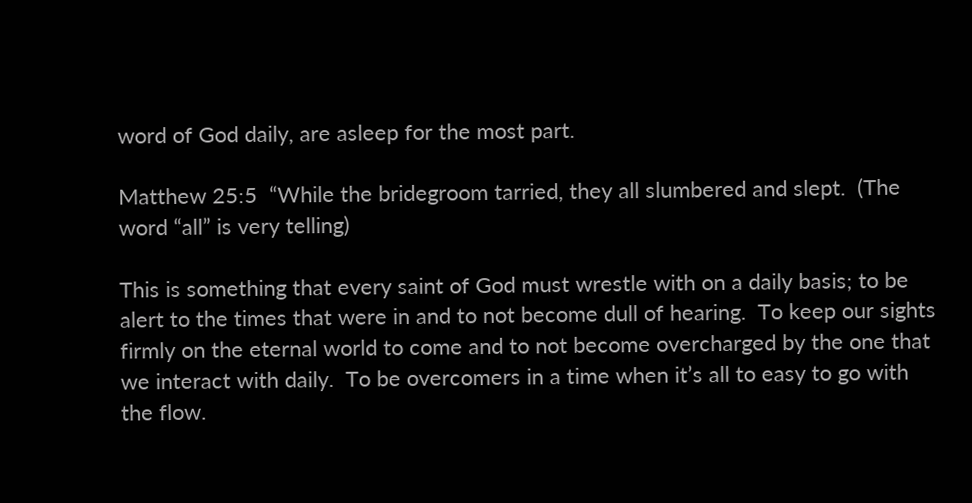word of God daily, are asleep for the most part.

Matthew 25:5  “While the bridegroom tarried, they all slumbered and slept.  (The word “all” is very telling)

This is something that every saint of God must wrestle with on a daily basis; to be alert to the times that were in and to not become dull of hearing.  To keep our sights firmly on the eternal world to come and to not become overcharged by the one that we interact with daily.  To be overcomers in a time when it’s all to easy to go with the flow.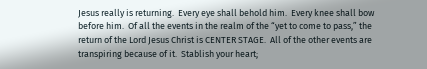Jesus really is returning.  Every eye shall behold him.  Every knee shall bow before him.  Of all the events in the realm of the “yet to come to pass,” the return of the Lord Jesus Christ is CENTER STAGE.  All of the other events are transpiring because of it.  Stablish your heart;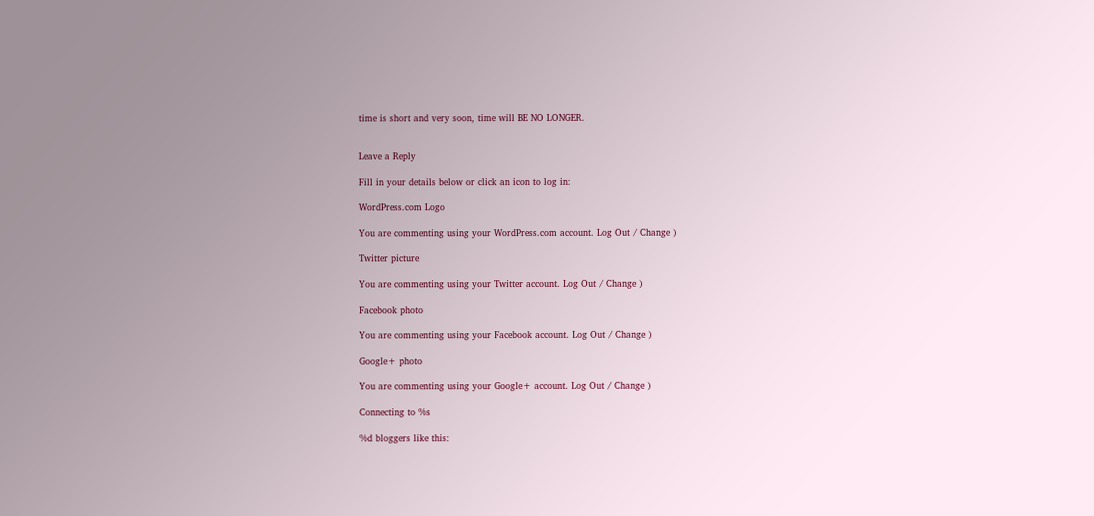time is short and very soon, time will BE NO LONGER.


Leave a Reply

Fill in your details below or click an icon to log in:

WordPress.com Logo

You are commenting using your WordPress.com account. Log Out / Change )

Twitter picture

You are commenting using your Twitter account. Log Out / Change )

Facebook photo

You are commenting using your Facebook account. Log Out / Change )

Google+ photo

You are commenting using your Google+ account. Log Out / Change )

Connecting to %s

%d bloggers like this: